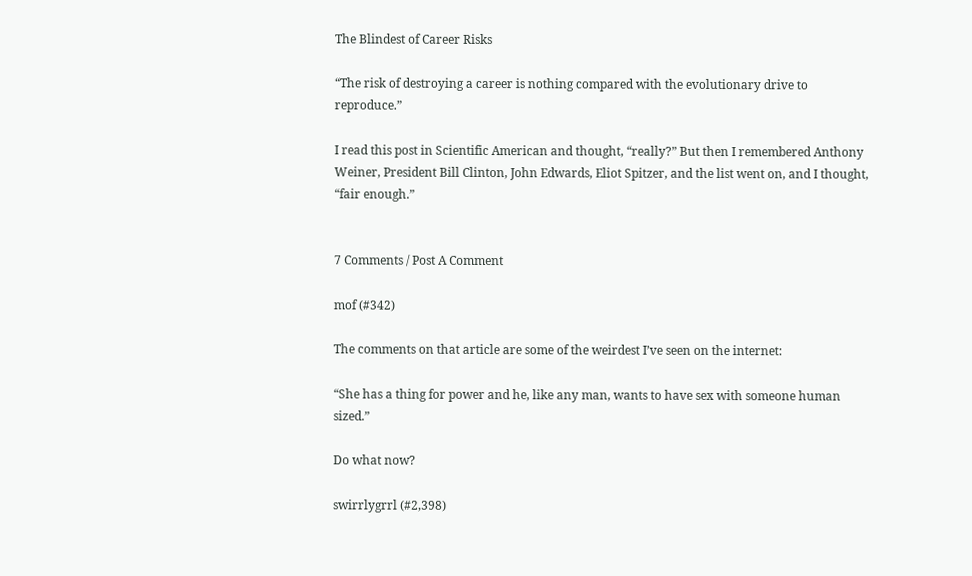The Blindest of Career Risks

“The risk of destroying a career is nothing compared with the evolutionary drive to reproduce.”

I read this post in Scientific American and thought, “really?” But then I remembered Anthony Weiner, President Bill Clinton, John Edwards, Eliot Spitzer, and the list went on, and I thought, “fair enough.”


7 Comments / Post A Comment

mof (#342)

The comments on that article are some of the weirdest I’ve seen on the internet:

“She has a thing for power and he, like any man, wants to have sex with someone human sized.”

Do what now?

swirrlygrrl (#2,398)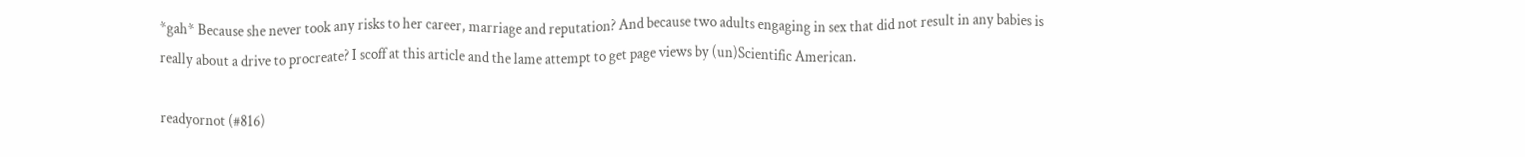*gah* Because she never took any risks to her career, marriage and reputation? And because two adults engaging in sex that did not result in any babies is really about a drive to procreate? I scoff at this article and the lame attempt to get page views by (un)Scientific American.

readyornot (#816)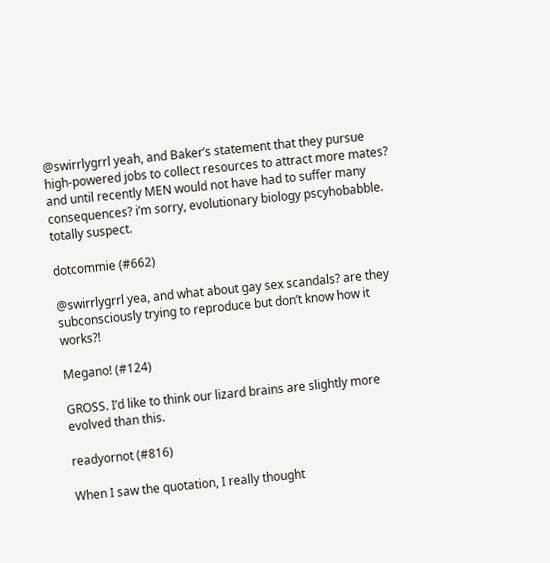@swirrlygrrl yeah, and Baker’s statement that they pursue high-powered jobs to collect resources to attract more mates? and until recently MEN would not have had to suffer many consequences? i’m sorry, evolutionary biology pscyhobabble. totally suspect.

dotcommie (#662)

@swirrlygrrl yea, and what about gay sex scandals? are they subconsciously trying to reproduce but don’t know how it works?!

Megano! (#124)

GROSS. I’d like to think our lizard brains are slightly more evolved than this.

readyornot (#816)

When I saw the quotation, I really thought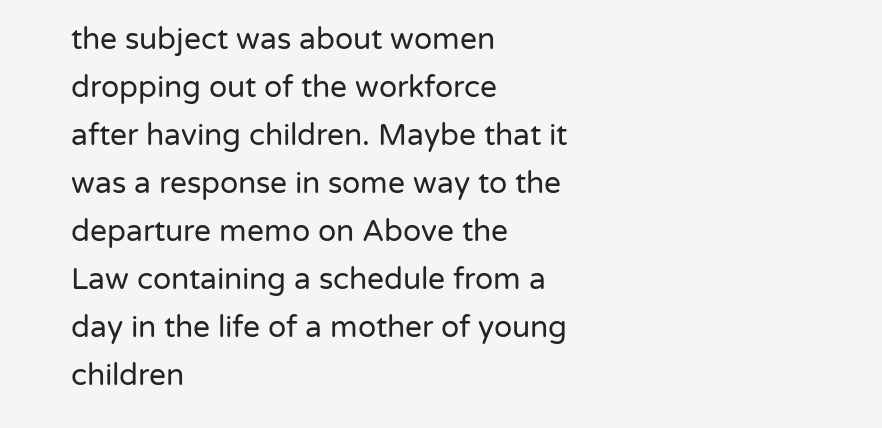the subject was about women dropping out of the workforce after having children. Maybe that it was a response in some way to the departure memo on Above the Law containing a schedule from a day in the life of a mother of young children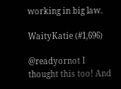working in big law.

WaityKatie (#1,696)

@readyornot I thought this too! And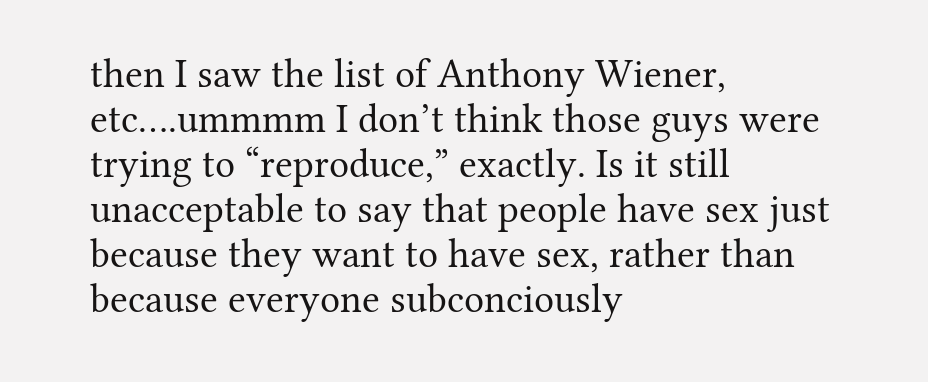then I saw the list of Anthony Wiener, etc….ummmm I don’t think those guys were trying to “reproduce,” exactly. Is it still unacceptable to say that people have sex just because they want to have sex, rather than because everyone subconciously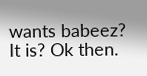wants babeez? It is? Ok then.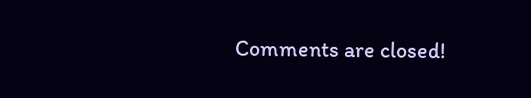Comments are closed!